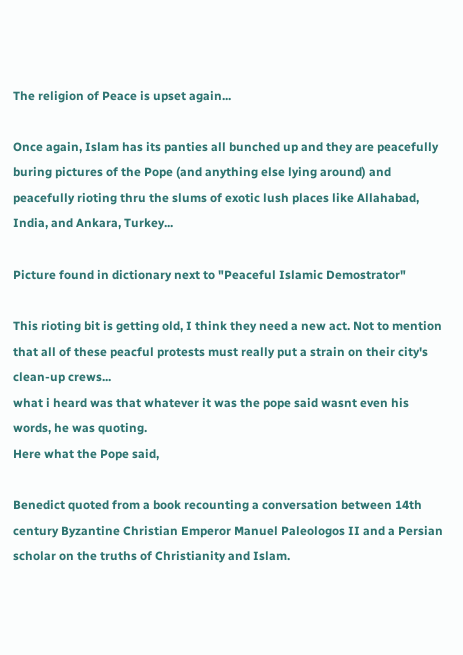The religion of Peace is upset again...

Once again, Islam has its panties all bunched up and they are peacefully buring pictures of the Pope (and anything else lying around) and peacefully rioting thru the slums of exotic lush places like Allahabad, India, and Ankara, Turkey...

Picture found in dictionary next to "Peaceful Islamic Demostrator"

This rioting bit is getting old, I think they need a new act. Not to mention that all of these peacful protests must really put a strain on their city's clean-up crews...
what i heard was that whatever it was the pope said wasnt even his words, he was quoting.
Here what the Pope said,

Benedict quoted from a book recounting a conversation between 14th century Byzantine Christian Emperor Manuel Paleologos II and a Persian scholar on the truths of Christianity and Islam.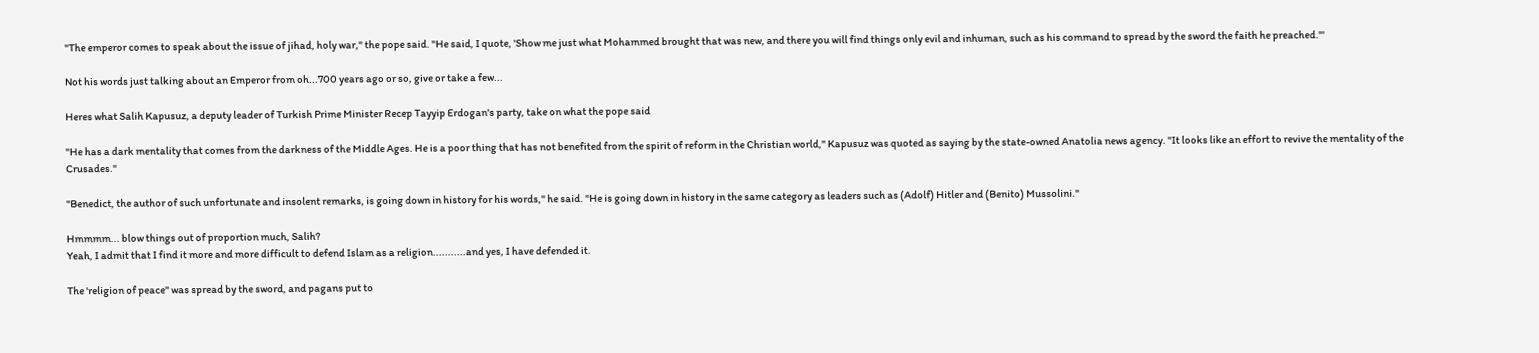"The emperor comes to speak about the issue of jihad, holy war," the pope said. "He said, I quote, 'Show me just what Mohammed brought that was new, and there you will find things only evil and inhuman, such as his command to spread by the sword the faith he preached."'

Not his words just talking about an Emperor from oh...700 years ago or so, give or take a few...

Heres what Salih Kapusuz, a deputy leader of Turkish Prime Minister Recep Tayyip Erdogan's party, take on what the pope said

"He has a dark mentality that comes from the darkness of the Middle Ages. He is a poor thing that has not benefited from the spirit of reform in the Christian world," Kapusuz was quoted as saying by the state-owned Anatolia news agency. "It looks like an effort to revive the mentality of the Crusades."

"Benedict, the author of such unfortunate and insolent remarks, is going down in history for his words," he said. "He is going down in history in the same category as leaders such as (Adolf) Hitler and (Benito) Mussolini."

Hmmmm... blow things out of proportion much, Salih?
Yeah, I admit that I find it more and more difficult to defend Islam as a religion...........and yes, I have defended it.

The 'religion of peace" was spread by the sword, and pagans put to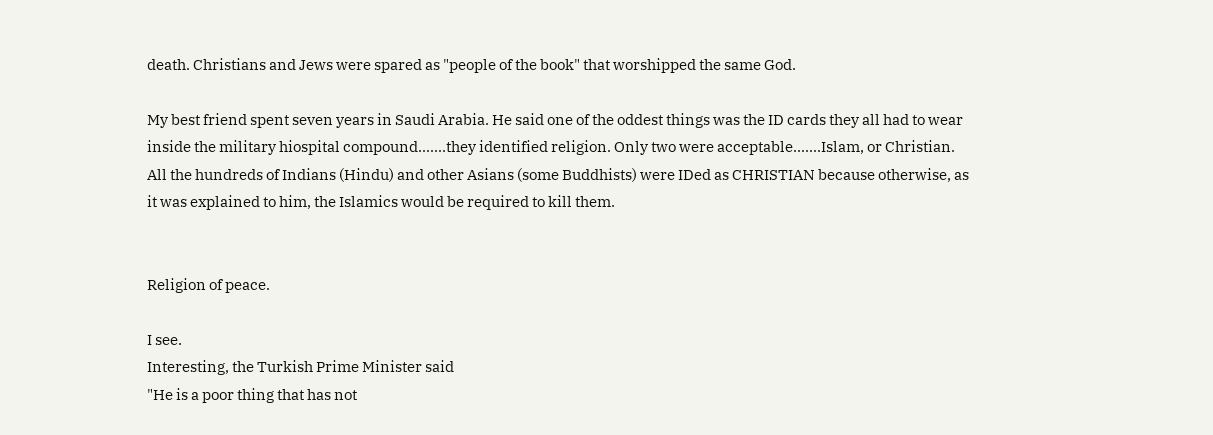death. Christians and Jews were spared as "people of the book" that worshipped the same God.

My best friend spent seven years in Saudi Arabia. He said one of the oddest things was the ID cards they all had to wear inside the military hiospital compound.......they identified religion. Only two were acceptable.......Islam, or Christian. All the hundreds of Indians (Hindu) and other Asians (some Buddhists) were IDed as CHRISTIAN because otherwise, as it was explained to him, the Islamics would be required to kill them.


Religion of peace.

I see.
Interesting, the Turkish Prime Minister said
"He is a poor thing that has not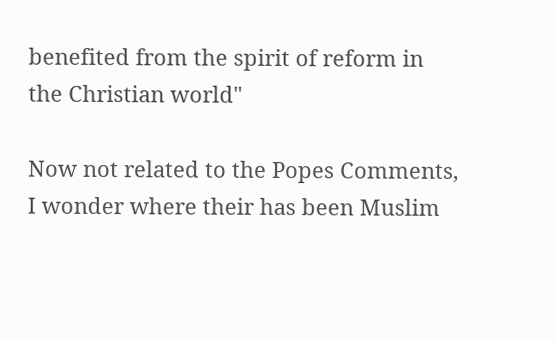benefited from the spirit of reform in the Christian world"

Now not related to the Popes Comments, I wonder where their has been Muslim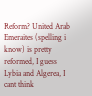Reform? United Arab Emeraites (spelling i know) is pretty reformed, I guess Lybia and Algerea, I cant think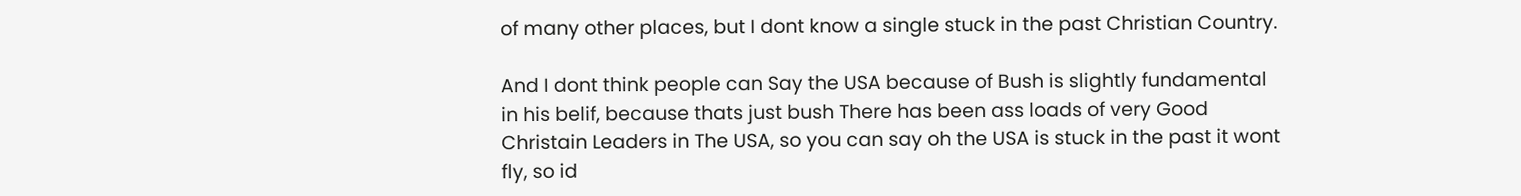of many other places, but I dont know a single stuck in the past Christian Country.

And I dont think people can Say the USA because of Bush is slightly fundamental in his belif, because thats just bush There has been ass loads of very Good Christain Leaders in The USA, so you can say oh the USA is stuck in the past it wont fly, so id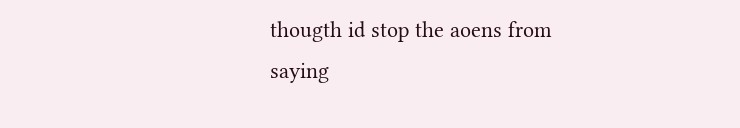thougth id stop the aoens from saying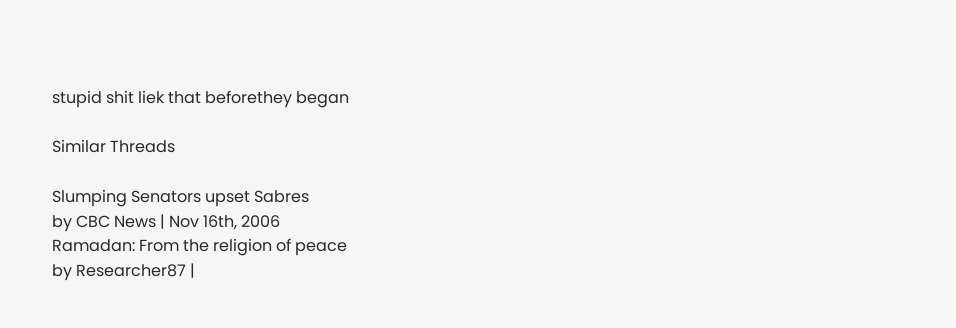stupid shit liek that beforethey began

Similar Threads

Slumping Senators upset Sabres
by CBC News | Nov 16th, 2006
Ramadan: From the religion of peace
by Researcher87 |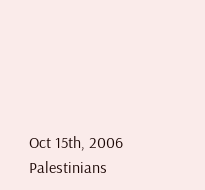Oct 15th, 2006
Palestinians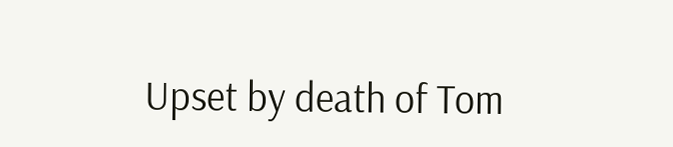Upset by death of Tom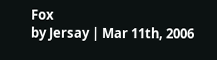Fox
by Jersay | Mar 11th, 2006